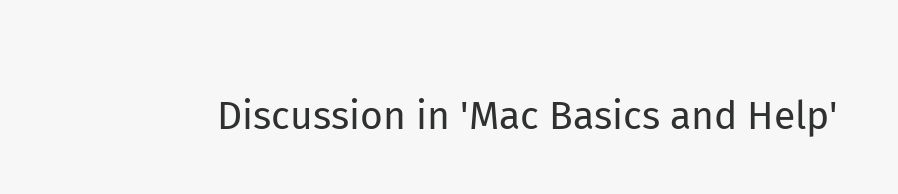Discussion in 'Mac Basics and Help'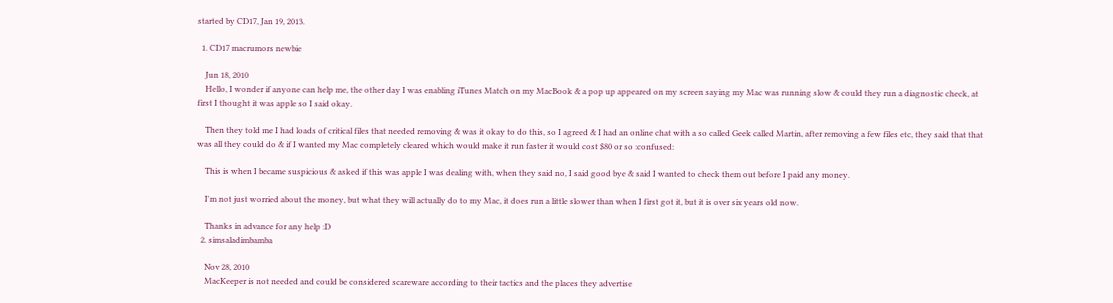started by CD17, Jan 19, 2013.

  1. CD17 macrumors newbie

    Jun 18, 2010
    Hello, I wonder if anyone can help me, the other day I was enabling iTunes Match on my MacBook & a pop up appeared on my screen saying my Mac was running slow & could they run a diagnostic check, at first I thought it was apple so I said okay.

    Then they told me I had loads of critical files that needed removing & was it okay to do this, so I agreed & I had an online chat with a so called Geek called Martin, after removing a few files etc, they said that that was all they could do & if I wanted my Mac completely cleared which would make it run faster it would cost $80 or so :confused:

    This is when I became suspicious & asked if this was apple I was dealing with, when they said no, I said good bye & said I wanted to check them out before I paid any money.

    I'm not just worried about the money, but what they will actually do to my Mac, it does run a little slower than when I first got it, but it is over six years old now.

    Thanks in advance for any help :D
  2. simsaladimbamba

    Nov 28, 2010
    MacKeeper is not needed and could be considered scareware according to their tactics and the places they advertise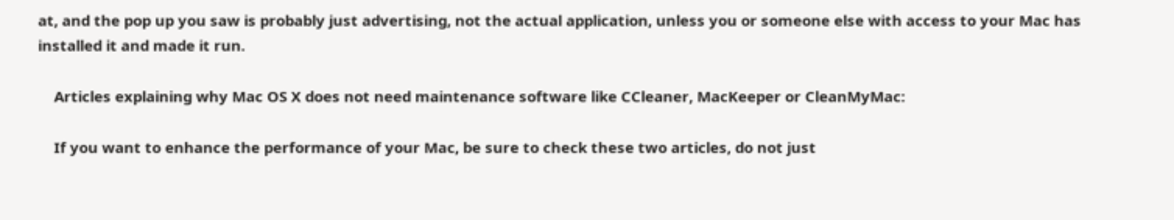at, and the pop up you saw is probably just advertising, not the actual application, unless you or someone else with access to your Mac has installed it and made it run.

    Articles explaining why Mac OS X does not need maintenance software like CCleaner, MacKeeper or CleanMyMac:

    If you want to enhance the performance of your Mac, be sure to check these two articles, do not just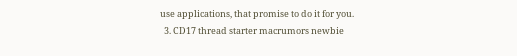use applications, that promise to do it for you.
  3. CD17 thread starter macrumors newbie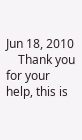Jun 18, 2010
    Thank you for your help, this is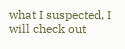what I suspected, I will check out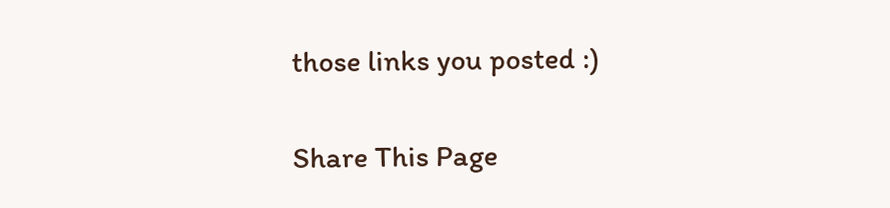those links you posted :)

Share This Page